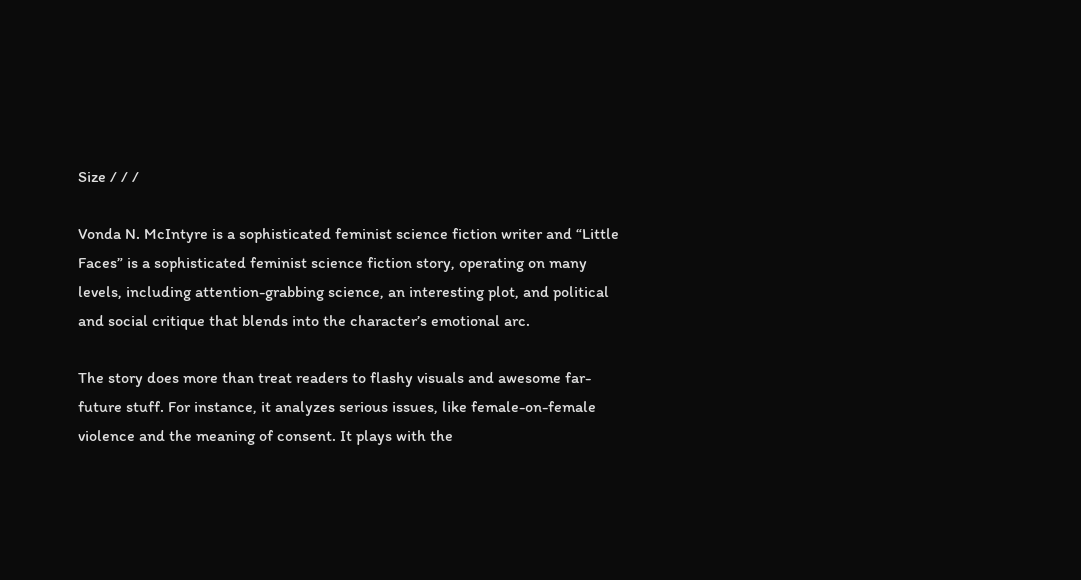Size / / /

Vonda N. McIntyre is a sophisticated feminist science fiction writer and “Little Faces” is a sophisticated feminist science fiction story, operating on many levels, including attention-grabbing science, an interesting plot, and political and social critique that blends into the character’s emotional arc.

The story does more than treat readers to flashy visuals and awesome far-future stuff. For instance, it analyzes serious issues, like female-on-female violence and the meaning of consent. It plays with the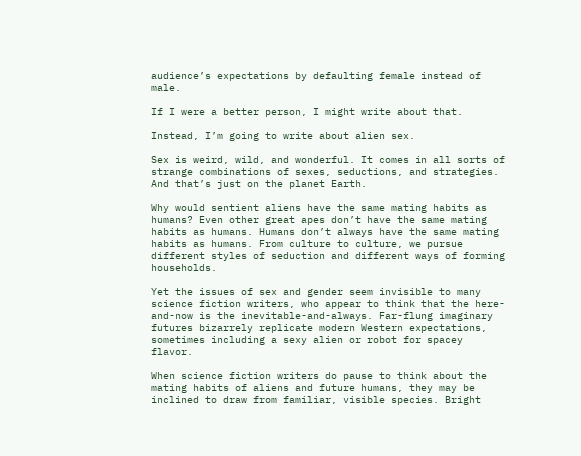audience’s expectations by defaulting female instead of male.

If I were a better person, I might write about that.

Instead, I’m going to write about alien sex.

Sex is weird, wild, and wonderful. It comes in all sorts of strange combinations of sexes, seductions, and strategies. And that’s just on the planet Earth.

Why would sentient aliens have the same mating habits as humans? Even other great apes don’t have the same mating habits as humans. Humans don’t always have the same mating habits as humans. From culture to culture, we pursue different styles of seduction and different ways of forming households.

Yet the issues of sex and gender seem invisible to many science fiction writers, who appear to think that the here-and-now is the inevitable-and-always. Far-flung imaginary futures bizarrely replicate modern Western expectations, sometimes including a sexy alien or robot for spacey flavor.

When science fiction writers do pause to think about the mating habits of aliens and future humans, they may be inclined to draw from familiar, visible species. Bright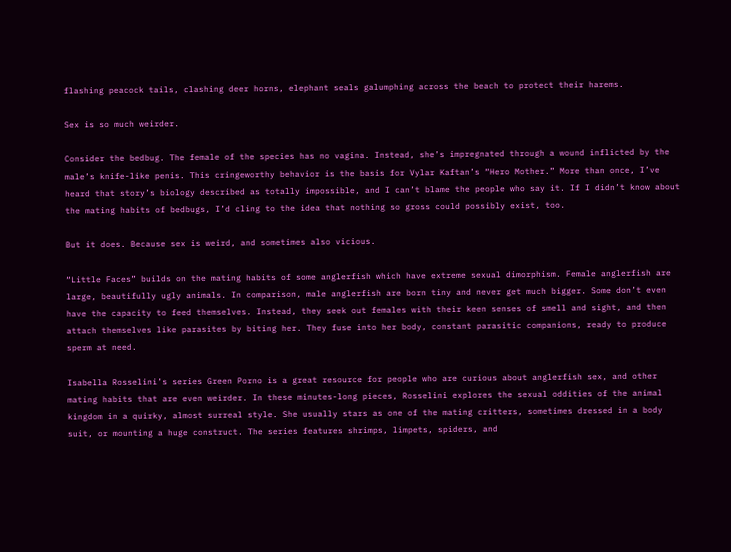flashing peacock tails, clashing deer horns, elephant seals galumphing across the beach to protect their harems.

Sex is so much weirder.

Consider the bedbug. The female of the species has no vagina. Instead, she’s impregnated through a wound inflicted by the male’s knife-like penis. This cringeworthy behavior is the basis for Vylar Kaftan’s “Hero Mother.” More than once, I’ve heard that story’s biology described as totally impossible, and I can’t blame the people who say it. If I didn’t know about the mating habits of bedbugs, I’d cling to the idea that nothing so gross could possibly exist, too.

But it does. Because sex is weird, and sometimes also vicious.

“Little Faces” builds on the mating habits of some anglerfish which have extreme sexual dimorphism. Female anglerfish are large, beautifully ugly animals. In comparison, male anglerfish are born tiny and never get much bigger. Some don’t even have the capacity to feed themselves. Instead, they seek out females with their keen senses of smell and sight, and then attach themselves like parasites by biting her. They fuse into her body, constant parasitic companions, ready to produce sperm at need.

Isabella Rosselini’s series Green Porno is a great resource for people who are curious about anglerfish sex, and other mating habits that are even weirder. In these minutes-long pieces, Rosselini explores the sexual oddities of the animal kingdom in a quirky, almost surreal style. She usually stars as one of the mating critters, sometimes dressed in a body suit, or mounting a huge construct. The series features shrimps, limpets, spiders, and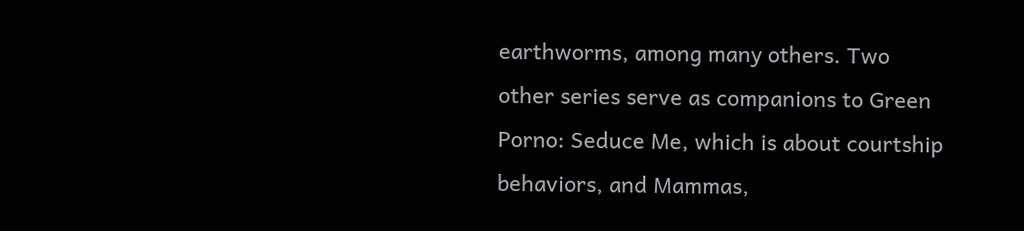earthworms, among many others. Two other series serve as companions to Green Porno: Seduce Me, which is about courtship behaviors, and Mammas,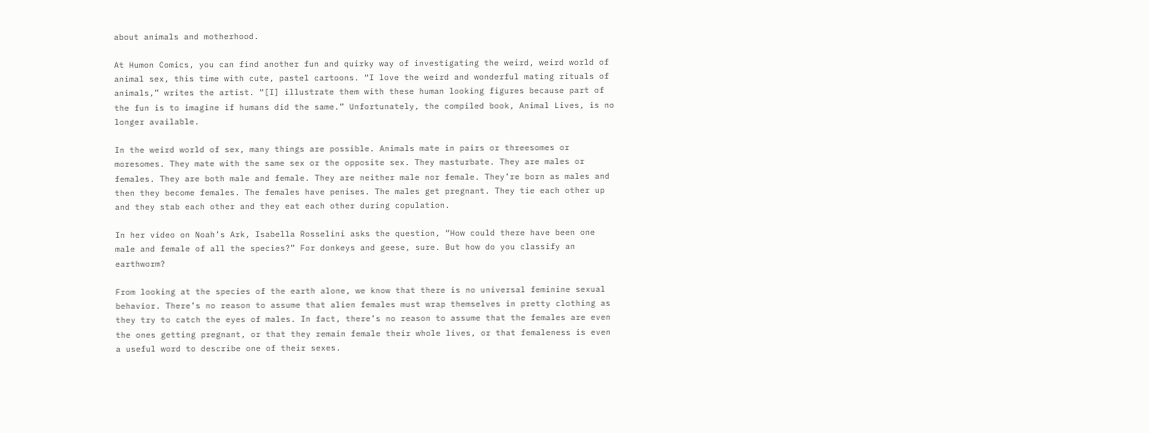about animals and motherhood.

At Humon Comics, you can find another fun and quirky way of investigating the weird, weird world of animal sex, this time with cute, pastel cartoons. “I love the weird and wonderful mating rituals of animals,” writes the artist. “[I] illustrate them with these human looking figures because part of the fun is to imagine if humans did the same.” Unfortunately, the compiled book, Animal Lives, is no longer available.

In the weird world of sex, many things are possible. Animals mate in pairs or threesomes or moresomes. They mate with the same sex or the opposite sex. They masturbate. They are males or females. They are both male and female. They are neither male nor female. They’re born as males and then they become females. The females have penises. The males get pregnant. They tie each other up and they stab each other and they eat each other during copulation.

In her video on Noah’s Ark, Isabella Rosselini asks the question, “How could there have been one male and female of all the species?” For donkeys and geese, sure. But how do you classify an earthworm?

From looking at the species of the earth alone, we know that there is no universal feminine sexual behavior. There’s no reason to assume that alien females must wrap themselves in pretty clothing as they try to catch the eyes of males. In fact, there’s no reason to assume that the females are even the ones getting pregnant, or that they remain female their whole lives, or that femaleness is even a useful word to describe one of their sexes.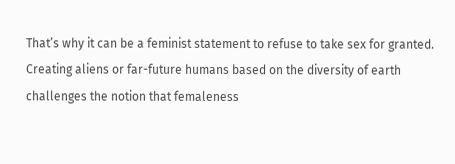That’s why it can be a feminist statement to refuse to take sex for granted. Creating aliens or far-future humans based on the diversity of earth challenges the notion that femaleness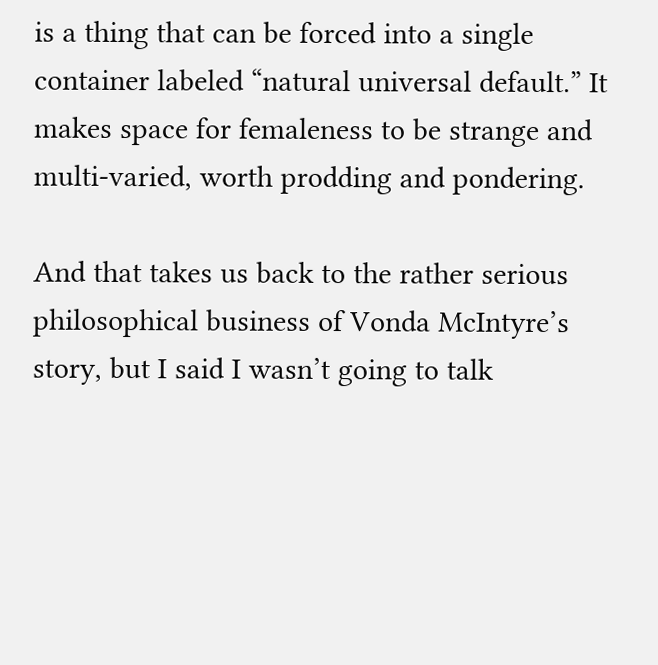is a thing that can be forced into a single container labeled “natural universal default.” It makes space for femaleness to be strange and multi-varied, worth prodding and pondering.

And that takes us back to the rather serious philosophical business of Vonda McIntyre’s story, but I said I wasn’t going to talk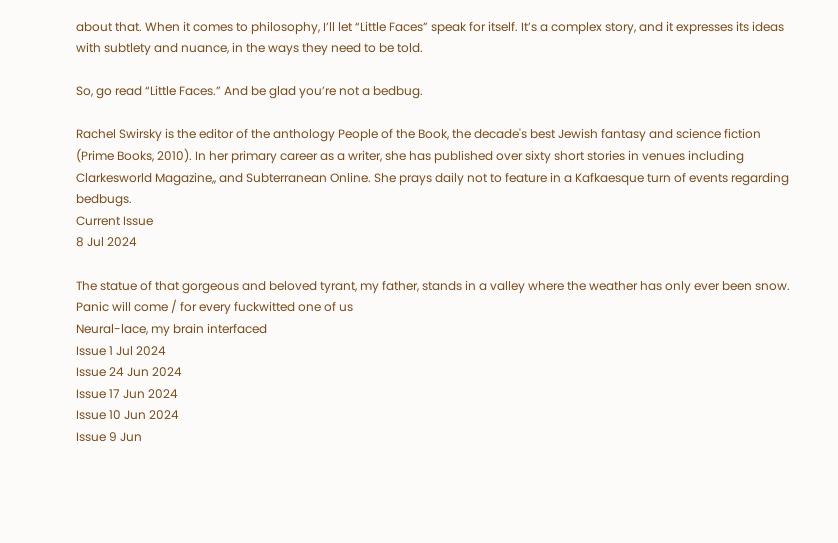about that. When it comes to philosophy, I’ll let “Little Faces” speak for itself. It’s a complex story, and it expresses its ideas with subtlety and nuance, in the ways they need to be told.

So, go read “Little Faces.” And be glad you’re not a bedbug.

Rachel Swirsky is the editor of the anthology People of the Book, the decade's best Jewish fantasy and science fiction (Prime Books, 2010). In her primary career as a writer, she has published over sixty short stories in venues including Clarkesworld Magazine,, and Subterranean Online. She prays daily not to feature in a Kafkaesque turn of events regarding bedbugs.
Current Issue
8 Jul 2024

The statue of that gorgeous and beloved tyrant, my father, stands in a valley where the weather has only ever been snow.
Panic will come / for every fuckwitted one of us
Neural-lace, my brain interfaced
Issue 1 Jul 2024
Issue 24 Jun 2024
Issue 17 Jun 2024
Issue 10 Jun 2024
Issue 9 Jun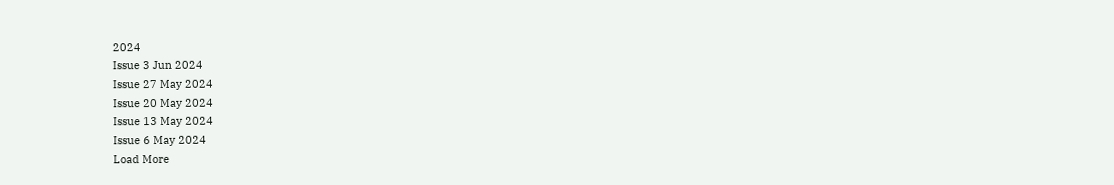2024
Issue 3 Jun 2024
Issue 27 May 2024
Issue 20 May 2024
Issue 13 May 2024
Issue 6 May 2024
Load More